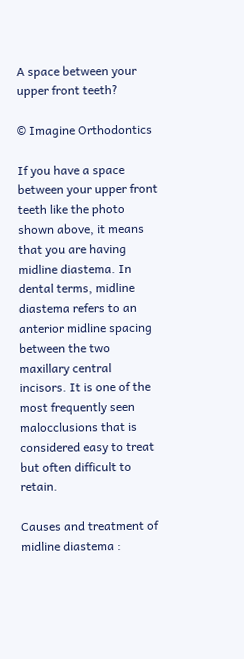A space between your upper front teeth?

© Imagine Orthodontics

If you have a space between your upper front teeth like the photo shown above, it means that you are having midline diastema. In dental terms, midline diastema refers to an anterior midline spacing between the two maxillary central incisors. It is one of the most frequently seen malocclusions that is considered easy to treat but often difficult to retain.

Causes and treatment of midline diastema :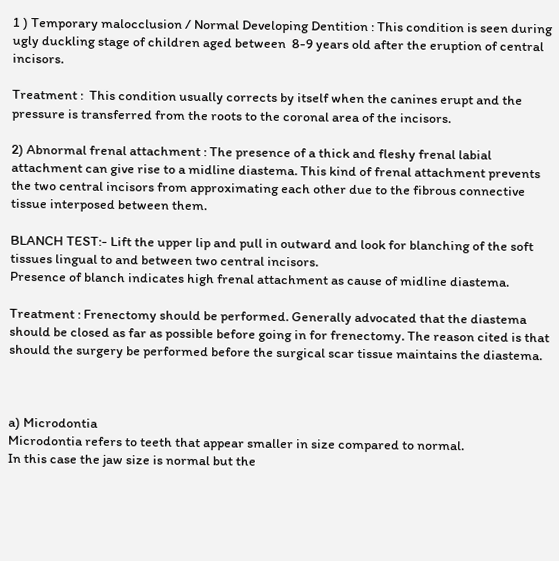1 ) Temporary malocclusion / Normal Developing Dentition : This condition is seen during ugly duckling stage of children aged between  8-9 years old after the eruption of central incisors.

Treatment :  This condition usually corrects by itself when the canines erupt and the pressure is transferred from the roots to the coronal area of the incisors.

2) Abnormal frenal attachment : The presence of a thick and fleshy frenal labial attachment can give rise to a midline diastema. This kind of frenal attachment prevents the two central incisors from approximating each other due to the fibrous connective tissue interposed between them.

BLANCH TEST:- Lift the upper lip and pull in outward and look for blanching of the soft tissues lingual to and between two central incisors.
Presence of blanch indicates high frenal attachment as cause of midline diastema.

Treatment : Frenectomy should be performed. Generally advocated that the diastema should be closed as far as possible before going in for frenectomy. The reason cited is that should the surgery be performed before the surgical scar tissue maintains the diastema.



a) Microdontia
Microdontia refers to teeth that appear smaller in size compared to normal.
In this case the jaw size is normal but the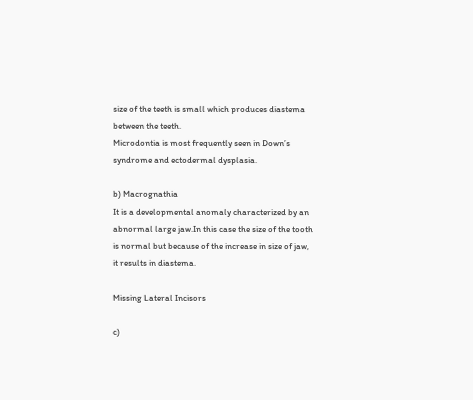size of the teeth is small which produces diastema between the teeth.
Microdontia is most frequently seen in Down’s syndrome and ectodermal dysplasia.

b) Macrognathia
It is a developmental anomaly characterized by an abnormal large jaw.In this case the size of the tooth is normal but because of the increase in size of jaw, it results in diastema.

Missing Lateral Incisors

c)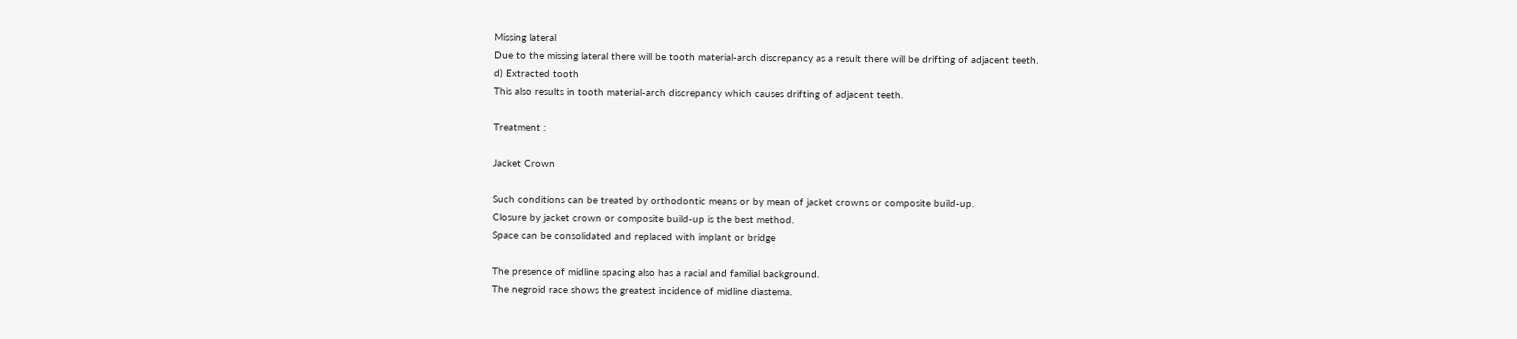Missing lateral
Due to the missing lateral there will be tooth material-arch discrepancy as a result there will be drifting of adjacent teeth.
d) Extracted tooth
This also results in tooth material-arch discrepancy which causes drifting of adjacent teeth.

Treatment :

Jacket Crown

Such conditions can be treated by orthodontic means or by mean of jacket crowns or composite build-up.
Closure by jacket crown or composite build-up is the best method.
Space can be consolidated and replaced with implant or bridge

The presence of midline spacing also has a racial and familial background.
The negroid race shows the greatest incidence of midline diastema.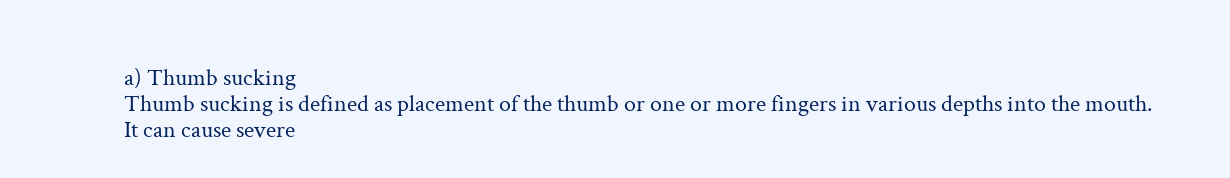a) Thumb sucking
Thumb sucking is defined as placement of the thumb or one or more fingers in various depths into the mouth.
It can cause severe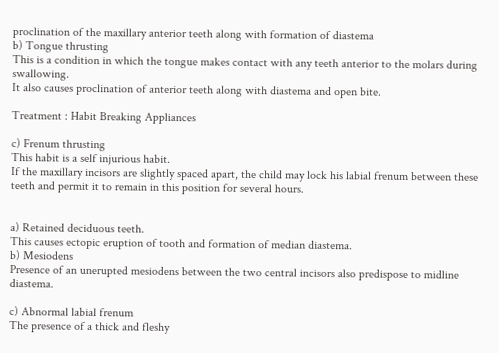proclination of the maxillary anterior teeth along with formation of diastema
b) Tongue thrusting
This is a condition in which the tongue makes contact with any teeth anterior to the molars during swallowing.
It also causes proclination of anterior teeth along with diastema and open bite.

Treatment : Habit Breaking Appliances

c) Frenum thrusting
This habit is a self injurious habit.
If the maxillary incisors are slightly spaced apart, the child may lock his labial frenum between these teeth and permit it to remain in this position for several hours.


a) Retained deciduous teeth.
This causes ectopic eruption of tooth and formation of median diastema.
b) Mesiodens
Presence of an unerupted mesiodens between the two central incisors also predispose to midline diastema.

c) Abnormal labial frenum
The presence of a thick and fleshy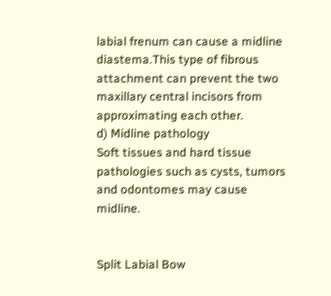labial frenum can cause a midline diastema.This type of fibrous attachment can prevent the two maxillary central incisors from approximating each other.
d) Midline pathology
Soft tissues and hard tissue pathologies such as cysts, tumors and odontomes may cause midline.


Split Labial Bow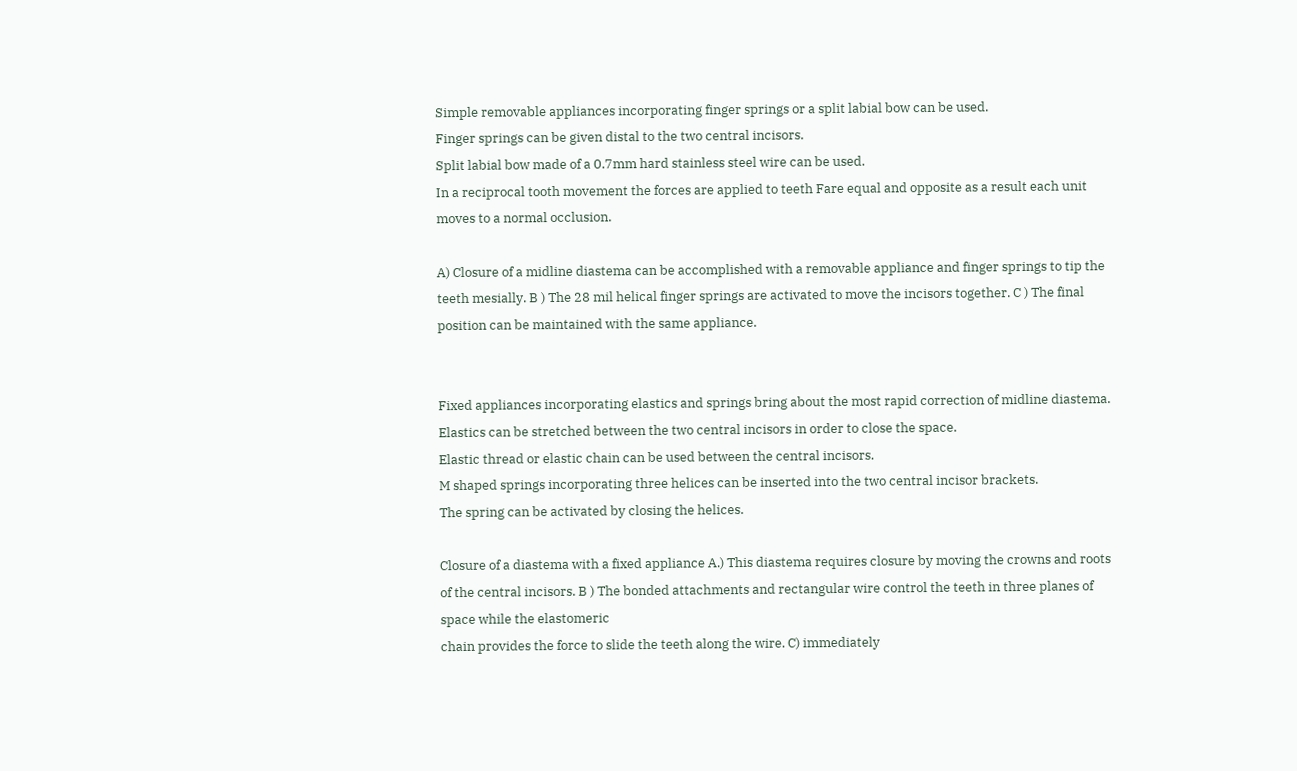Simple removable appliances incorporating finger springs or a split labial bow can be used.
Finger springs can be given distal to the two central incisors.
Split labial bow made of a 0.7mm hard stainless steel wire can be used.
In a reciprocal tooth movement the forces are applied to teeth Fare equal and opposite as a result each unit moves to a normal occlusion.

A) Closure of a midline diastema can be accomplished with a removable appliance and finger springs to tip the teeth mesially. B ) The 28 mil helical finger springs are activated to move the incisors together. C ) The final position can be maintained with the same appliance.


Fixed appliances incorporating elastics and springs bring about the most rapid correction of midline diastema.
Elastics can be stretched between the two central incisors in order to close the space.
Elastic thread or elastic chain can be used between the central incisors.
M shaped springs incorporating three helices can be inserted into the two central incisor brackets.
The spring can be activated by closing the helices.

Closure of a diastema with a fixed appliance A.) This diastema requires closure by moving the crowns and roots of the central incisors. B ) The bonded attachments and rectangular wire control the teeth in three planes of space while the elastomeric
chain provides the force to slide the teeth along the wire. C) immediately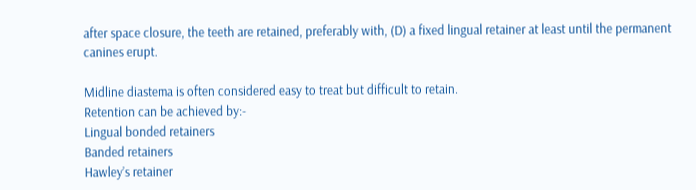after space closure, the teeth are retained, preferably with, (D) a fixed lingual retainer at least until the permanent canines erupt.

Midline diastema is often considered easy to treat but difficult to retain.
Retention can be achieved by:-
Lingual bonded retainers
Banded retainers
Hawley’s retainer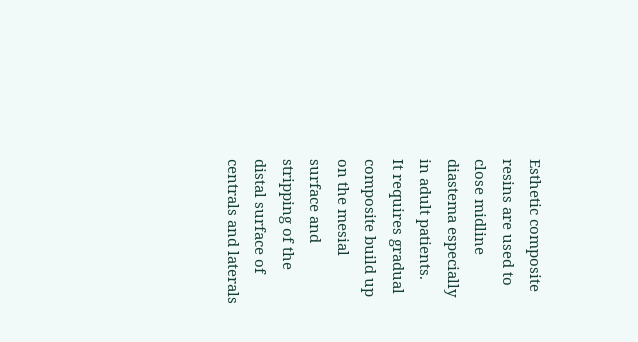Esthetic composite resins are used to close midline diastema especially in adult patients.
It requires gradual composite build up on the mesial surface and stripping of the distal surface of centrals and laterals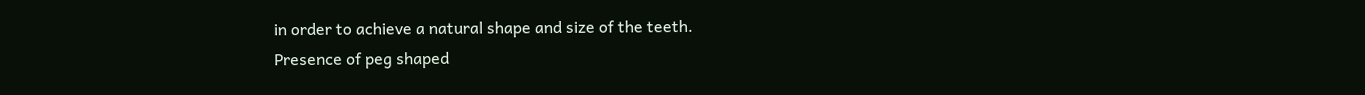in order to achieve a natural shape and size of the teeth.
Presence of peg shaped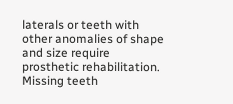laterals or teeth with other anomalies of shape and size require prosthetic rehabilitation.
Missing teeth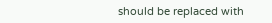should be replaced with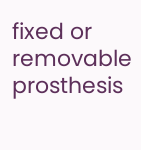fixed or removable prosthesis